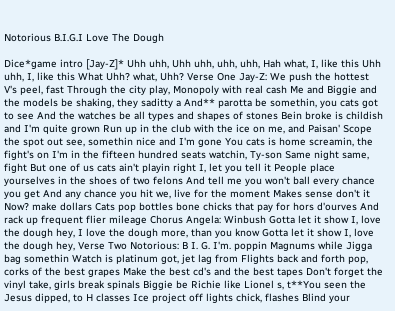Notorious B.I.G.I Love The Dough

Dice*game intro [Jay-Z]* Uhh uhh, Uhh uhh, uhh, uhh, Hah what, I, like this Uhh uhh, I, like this What Uhh? what, Uhh? Verse One Jay-Z: We push the hottest V's peel, fast Through the city play, Monopoly with real cash Me and Biggie and the models be shaking, they saditty a And** parotta be somethin, you cats got to see And the watches be all types and shapes of stones Bein broke is childish and I'm quite grown Run up in the club with the ice on me, and Paisan' Scope the spot out see, somethin nice and I'm gone You cats is home screamin, the fight's on I'm in the fifteen hundred seats watchin, Ty-son Same night same, fight But one of us cats ain't playin right I, let you tell it People place yourselves in the shoes of two felons And tell me you won't ball every chance you get And any chance you hit we, live for the moment Makes sense don't it Now? make dollars Cats pop bottles bone chicks that pay for hors d'ourves And rack up frequent flier mileage Chorus Angela: Winbush Gotta let it show I, love the dough hey, I love the dough more, than you know Gotta let it show I, love the dough hey, Verse Two Notorious: B I. G. I'm. poppin Magnums while Jigga bag somethin Watch is platinum got, jet lag from Flights back and forth pop, corks of the best grapes Make the best cd's and the best tapes Don't forget the vinyl take, girls break spinals Biggie be Richie like Lionel s, t**You seen the Jesus dipped, to H classes Ice project off lights chick, flashes Blind your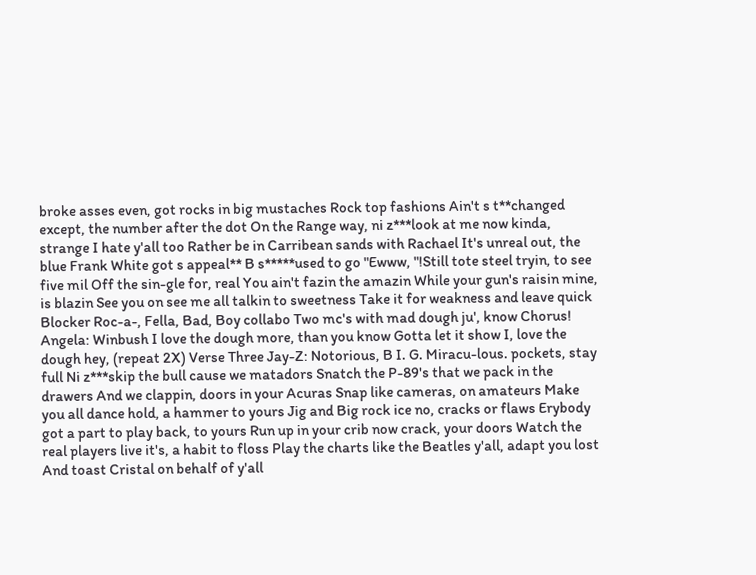broke asses even, got rocks in big mustaches Rock top fashions Ain't s t**changed except, the number after the dot On the Range way, ni z***look at me now kinda, strange I hate y'all too Rather be in Carribean sands with Rachael It's unreal out, the blue Frank White got s appeal** B s*****used to go "Ewww, "!Still tote steel tryin, to see five mil Off the sin-gle for, real You ain't fazin the amazin While your gun's raisin mine, is blazin See you on see me all talkin to sweetness Take it for weakness and leave quick Blocker Roc-a-, Fella, Bad, Boy collabo Two mc's with mad dough ju', know Chorus! Angela: Winbush I love the dough more, than you know Gotta let it show I, love the dough hey, (repeat 2X) Verse Three Jay-Z: Notorious, B I. G. Miracu-lous. pockets, stay full Ni z***skip the bull cause we matadors Snatch the P-89's that we pack in the drawers And we clappin, doors in your Acuras Snap like cameras, on amateurs Make you all dance hold, a hammer to yours Jig and Big rock ice no, cracks or flaws Erybody got a part to play back, to yours Run up in your crib now crack, your doors Watch the real players live it's, a habit to floss Play the charts like the Beatles y'all, adapt you lost And toast Cristal on behalf of y'all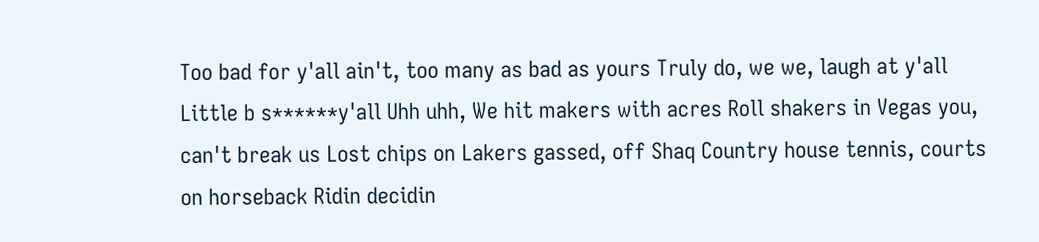Too bad for y'all ain't, too many as bad as yours Truly do, we we, laugh at y'all Little b s******y'all Uhh uhh, We hit makers with acres Roll shakers in Vegas you, can't break us Lost chips on Lakers gassed, off Shaq Country house tennis, courts on horseback Ridin decidin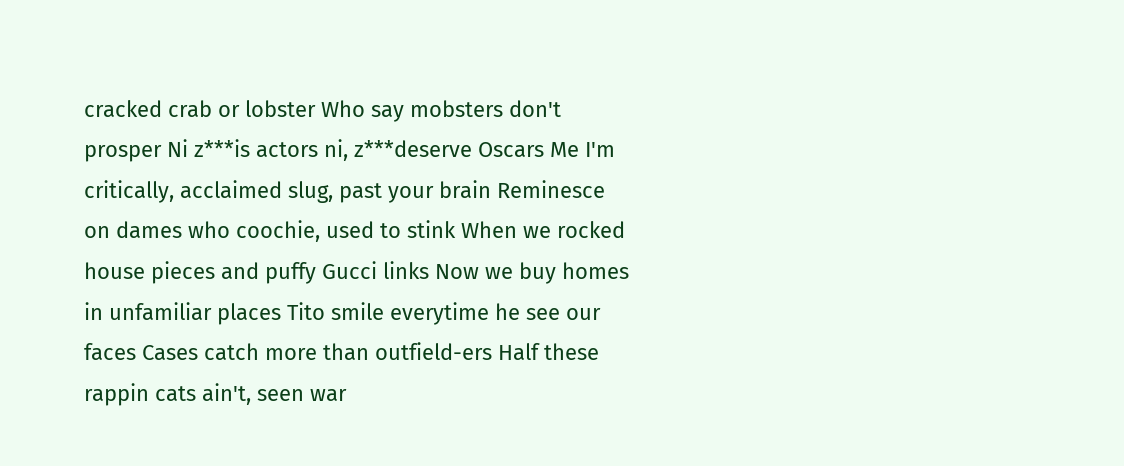cracked crab or lobster Who say mobsters don't prosper Ni z***is actors ni, z***deserve Oscars Me I'm critically, acclaimed slug, past your brain Reminesce on dames who coochie, used to stink When we rocked house pieces and puffy Gucci links Now we buy homes in unfamiliar places Tito smile everytime he see our faces Cases catch more than outfield-ers Half these rappin cats ain't, seen war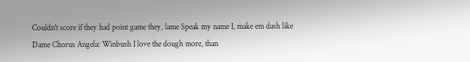Couldn't score if they had point game they, lame Speak my name I, make em dash like Dame Chorus Angela: Winbush I love the dough more, than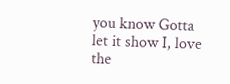you know Gotta let it show I, love the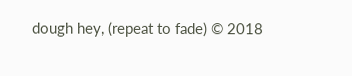dough hey, (repeat to fade) © 2018